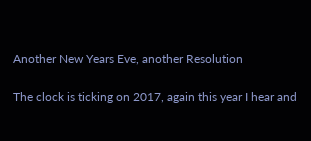Another New Years Eve, another Resolution

The clock is ticking on 2017, again this year I hear and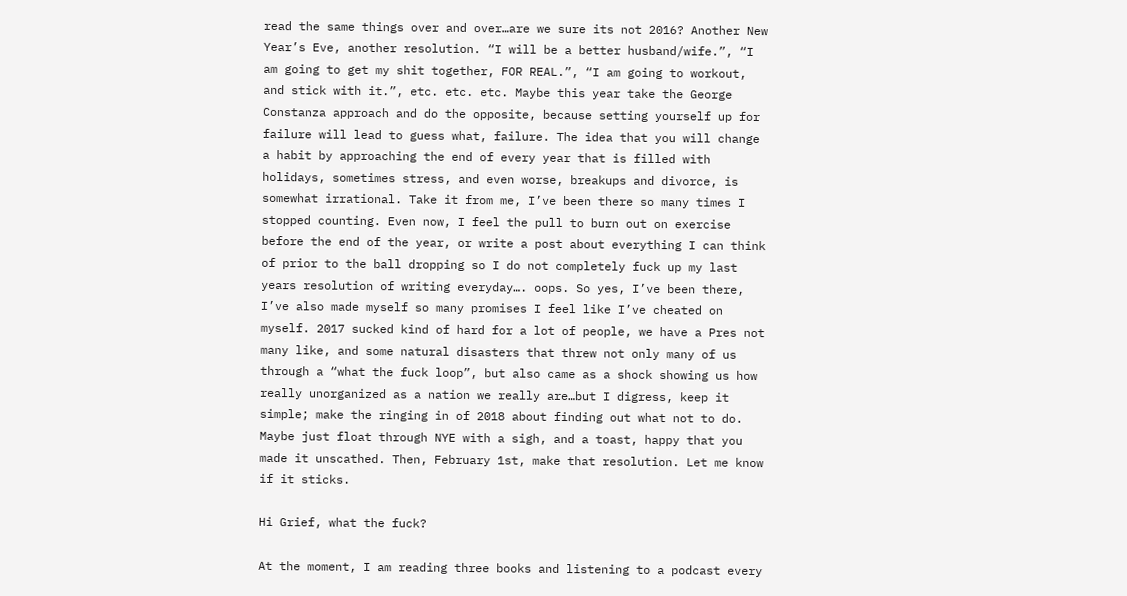read the same things over and over…are we sure its not 2016? Another New Year’s Eve, another resolution. “I will be a better husband/wife.”, “I am going to get my shit together, FOR REAL.”, “I am going to workout, and stick with it.”, etc. etc. etc. Maybe this year take the George Constanza approach and do the opposite, because setting yourself up for failure will lead to guess what, failure. The idea that you will change a habit by approaching the end of every year that is filled with holidays, sometimes stress, and even worse, breakups and divorce, is somewhat irrational. Take it from me, I’ve been there so many times I stopped counting. Even now, I feel the pull to burn out on exercise before the end of the year, or write a post about everything I can think of prior to the ball dropping so I do not completely fuck up my last years resolution of writing everyday…. oops. So yes, I’ve been there, I’ve also made myself so many promises I feel like I’ve cheated on myself. 2017 sucked kind of hard for a lot of people, we have a Pres not many like, and some natural disasters that threw not only many of us through a “what the fuck loop”, but also came as a shock showing us how really unorganized as a nation we really are…but I digress, keep it simple; make the ringing in of 2018 about finding out what not to do. Maybe just float through NYE with a sigh, and a toast, happy that you made it unscathed. Then, February 1st, make that resolution. Let me know if it sticks.

Hi Grief, what the fuck?

At the moment, I am reading three books and listening to a podcast every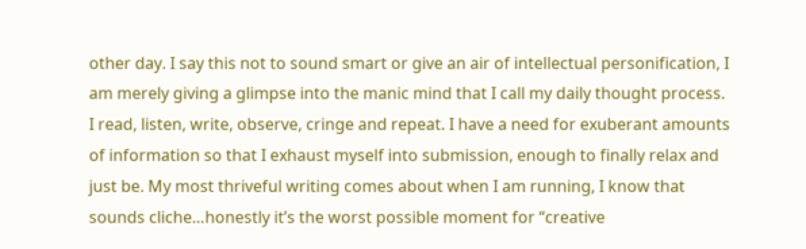other day. I say this not to sound smart or give an air of intellectual personification, I am merely giving a glimpse into the manic mind that I call my daily thought process. I read, listen, write, observe, cringe and repeat. I have a need for exuberant amounts of information so that I exhaust myself into submission, enough to finally relax and just be. My most thriveful writing comes about when I am running, I know that sounds cliche…honestly it’s the worst possible moment for “creative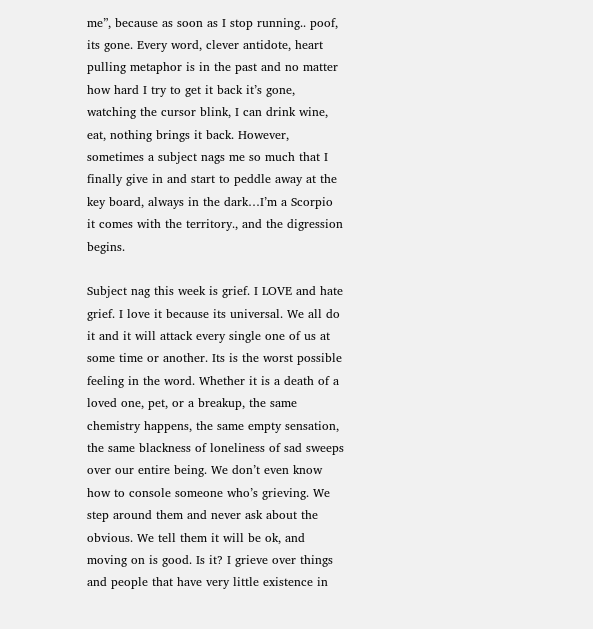me”, because as soon as I stop running.. poof, its gone. Every word, clever antidote, heart pulling metaphor is in the past and no matter how hard I try to get it back it’s gone, watching the cursor blink, I can drink wine, eat, nothing brings it back. However, sometimes a subject nags me so much that I finally give in and start to peddle away at the key board, always in the dark…I’m a Scorpio it comes with the territory., and the digression begins.

Subject nag this week is grief. I LOVE and hate grief. I love it because its universal. We all do it and it will attack every single one of us at some time or another. Its is the worst possible feeling in the word. Whether it is a death of a loved one, pet, or a breakup, the same chemistry happens, the same empty sensation, the same blackness of loneliness of sad sweeps over our entire being. We don’t even know how to console someone who’s grieving. We step around them and never ask about the obvious. We tell them it will be ok, and moving on is good. Is it? I grieve over things and people that have very little existence in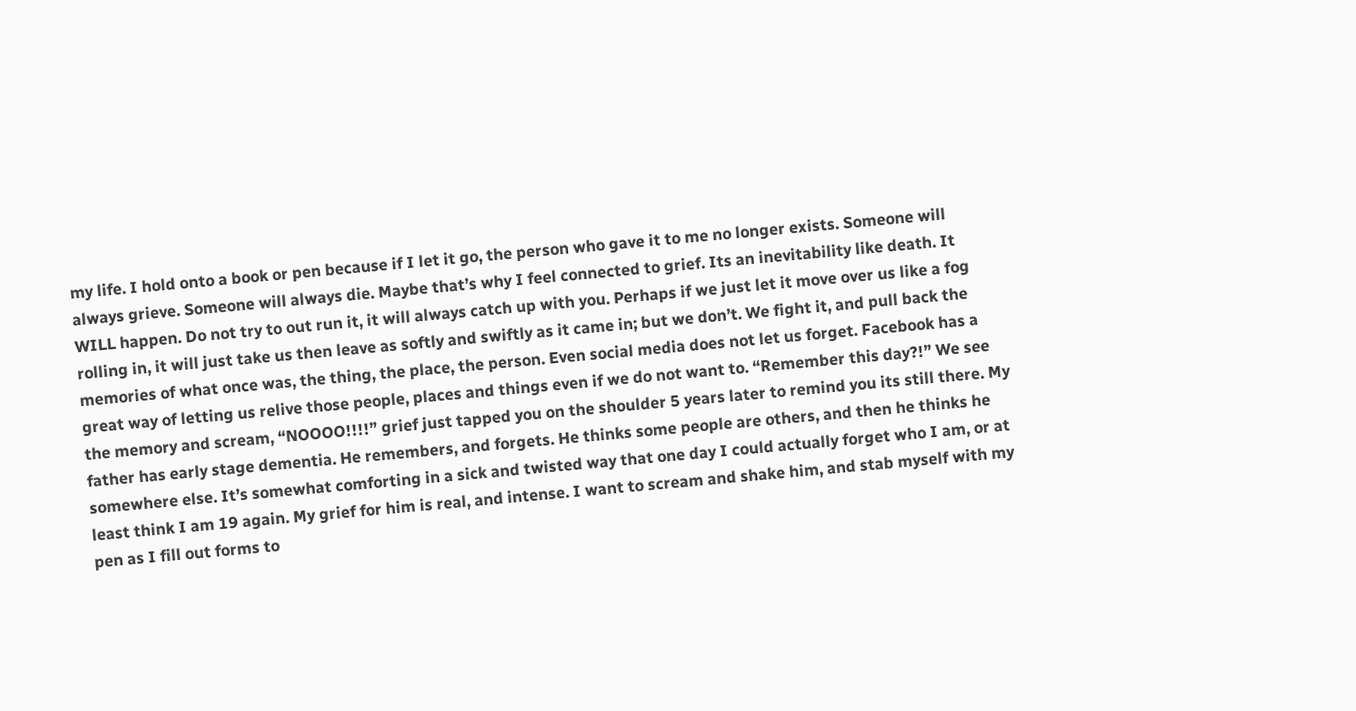my life. I hold onto a book or pen because if I let it go, the person who gave it to me no longer exists. Someone will always grieve. Someone will always die. Maybe that’s why I feel connected to grief. Its an inevitability like death. It WILL happen. Do not try to out run it, it will always catch up with you. Perhaps if we just let it move over us like a fog rolling in, it will just take us then leave as softly and swiftly as it came in; but we don’t. We fight it, and pull back the memories of what once was, the thing, the place, the person. Even social media does not let us forget. Facebook has a great way of letting us relive those people, places and things even if we do not want to. “Remember this day?!” We see the memory and scream, “NOOOO!!!!” grief just tapped you on the shoulder 5 years later to remind you its still there. My father has early stage dementia. He remembers, and forgets. He thinks some people are others, and then he thinks he somewhere else. It’s somewhat comforting in a sick and twisted way that one day I could actually forget who I am, or at least think I am 19 again. My grief for him is real, and intense. I want to scream and shake him, and stab myself with my pen as I fill out forms to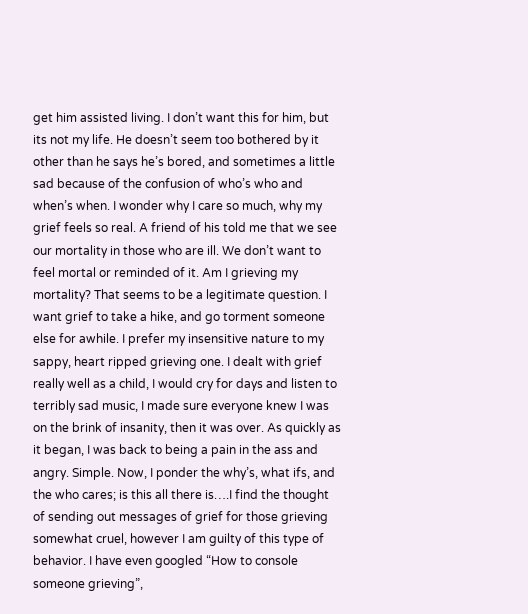get him assisted living. I don’t want this for him, but its not my life. He doesn’t seem too bothered by it other than he says he’s bored, and sometimes a little sad because of the confusion of who’s who and when’s when. I wonder why I care so much, why my grief feels so real. A friend of his told me that we see our mortality in those who are ill. We don’t want to feel mortal or reminded of it. Am I grieving my mortality? That seems to be a legitimate question. I want grief to take a hike, and go torment someone else for awhile. I prefer my insensitive nature to my sappy, heart ripped grieving one. I dealt with grief really well as a child, I would cry for days and listen to terribly sad music, I made sure everyone knew I was on the brink of insanity, then it was over. As quickly as it began, I was back to being a pain in the ass and angry. Simple. Now, I ponder the why’s, what ifs, and the who cares; is this all there is….I find the thought of sending out messages of grief for those grieving somewhat cruel, however I am guilty of this type of behavior. I have even googled “How to console someone grieving”,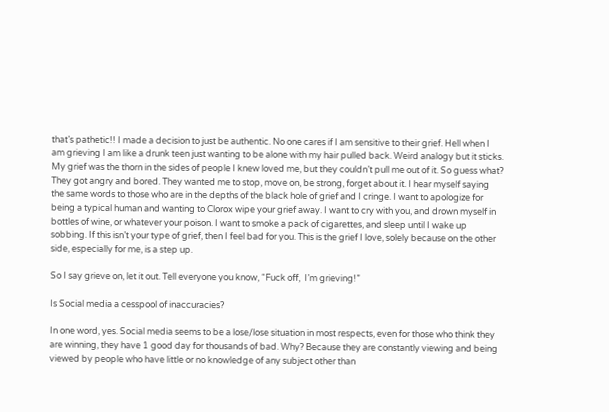that’s pathetic!! I made a decision to just be authentic. No one cares if I am sensitive to their grief. Hell when I am grieving I am like a drunk teen just wanting to be alone with my hair pulled back. Weird analogy but it sticks. My grief was the thorn in the sides of people I knew loved me, but they couldn’t pull me out of it. So guess what? They got angry and bored. They wanted me to stop, move on, be strong, forget about it. I hear myself saying the same words to those who are in the depths of the black hole of grief and I cringe. I want to apologize for being a typical human and wanting to Clorox wipe your grief away. I want to cry with you, and drown myself in bottles of wine, or whatever your poison. I want to smoke a pack of cigarettes, and sleep until I wake up sobbing. If this isn’t your type of grief, then I feel bad for you. This is the grief I love, solely because on the other side, especially for me, is a step up.

So I say grieve on, let it out. Tell everyone you know, “Fuck off,  I’m grieving!”

Is Social media a cesspool of inaccuracies?

In one word, yes. Social media seems to be a lose/lose situation in most respects, even for those who think they are winning, they have 1 good day for thousands of bad. Why? Because they are constantly viewing and being viewed by people who have little or no knowledge of any subject other than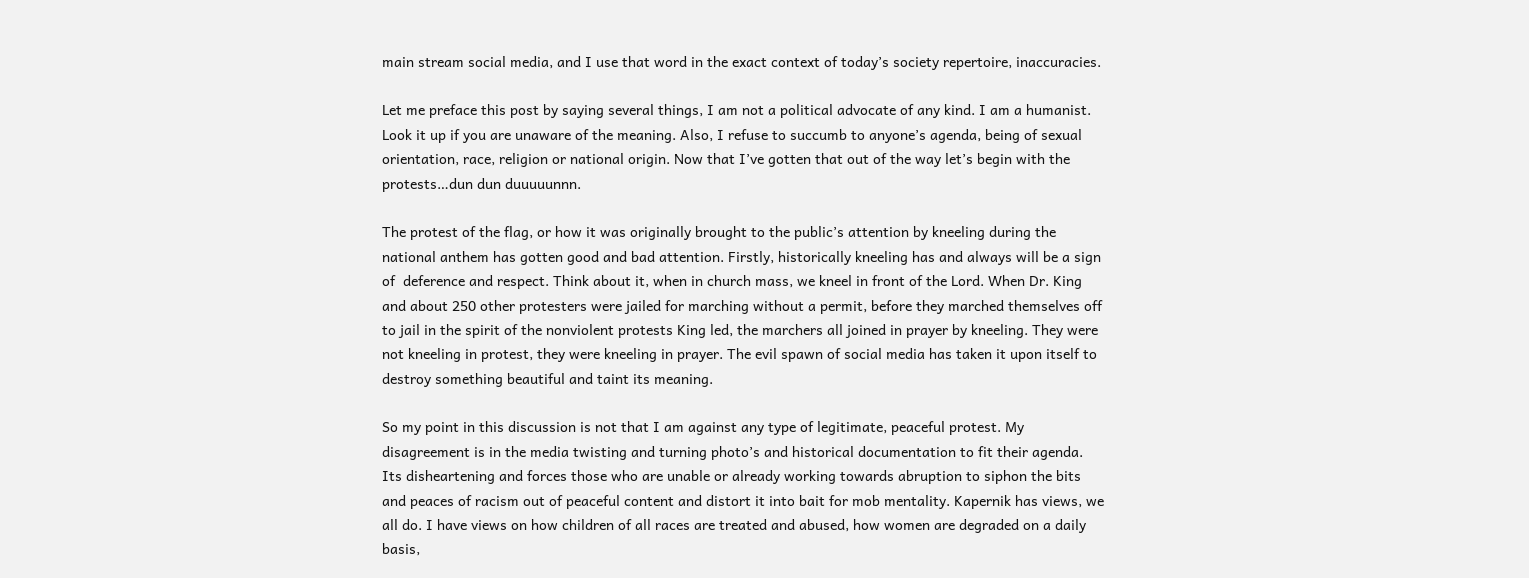main stream social media, and I use that word in the exact context of today’s society repertoire, inaccuracies.

Let me preface this post by saying several things, I am not a political advocate of any kind. I am a humanist. Look it up if you are unaware of the meaning. Also, I refuse to succumb to anyone’s agenda, being of sexual orientation, race, religion or national origin. Now that I’ve gotten that out of the way let’s begin with the protests…dun dun duuuuunnn.

The protest of the flag, or how it was originally brought to the public’s attention by kneeling during the national anthem has gotten good and bad attention. Firstly, historically kneeling has and always will be a sign of  deference and respect. Think about it, when in church mass, we kneel in front of the Lord. When Dr. King and about 250 other protesters were jailed for marching without a permit, before they marched themselves off to jail in the spirit of the nonviolent protests King led, the marchers all joined in prayer by kneeling. They were not kneeling in protest, they were kneeling in prayer. The evil spawn of social media has taken it upon itself to destroy something beautiful and taint its meaning.

So my point in this discussion is not that I am against any type of legitimate, peaceful protest. My disagreement is in the media twisting and turning photo’s and historical documentation to fit their agenda. Its disheartening and forces those who are unable or already working towards abruption to siphon the bits and peaces of racism out of peaceful content and distort it into bait for mob mentality. Kapernik has views, we all do. I have views on how children of all races are treated and abused, how women are degraded on a daily basis,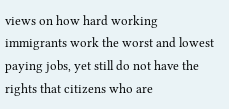views on how hard working immigrants work the worst and lowest paying jobs, yet still do not have the rights that citizens who are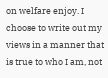on welfare enjoy. I choose to write out my views in a manner that is true to who I am, not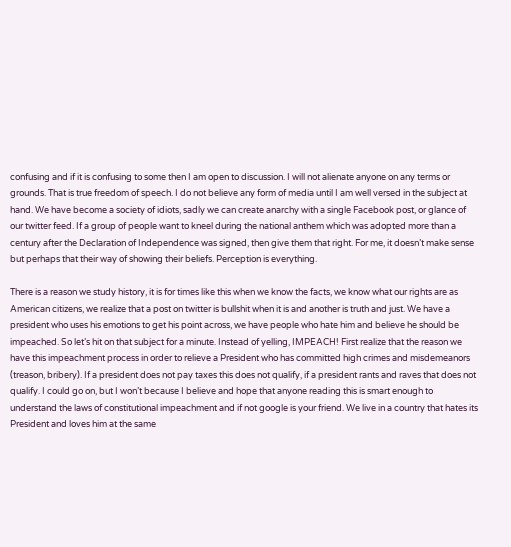confusing and if it is confusing to some then I am open to discussion. I will not alienate anyone on any terms or grounds. That is true freedom of speech. I do not believe any form of media until I am well versed in the subject at hand. We have become a society of idiots, sadly we can create anarchy with a single Facebook post, or glance of our twitter feed. If a group of people want to kneel during the national anthem which was adopted more than a century after the Declaration of Independence was signed, then give them that right. For me, it doesn’t make sense but perhaps that their way of showing their beliefs. Perception is everything.

There is a reason we study history, it is for times like this when we know the facts, we know what our rights are as American citizens, we realize that a post on twitter is bullshit when it is and another is truth and just. We have a president who uses his emotions to get his point across, we have people who hate him and believe he should be impeached. So let’s hit on that subject for a minute. Instead of yelling, IMPEACH! First realize that the reason we have this impeachment process in order to relieve a President who has committed high crimes and misdemeanors (treason, bribery). If a president does not pay taxes this does not qualify, if a president rants and raves that does not qualify. I could go on, but I won’t because I believe and hope that anyone reading this is smart enough to understand the laws of constitutional impeachment and if not google is your friend. We live in a country that hates its President and loves him at the same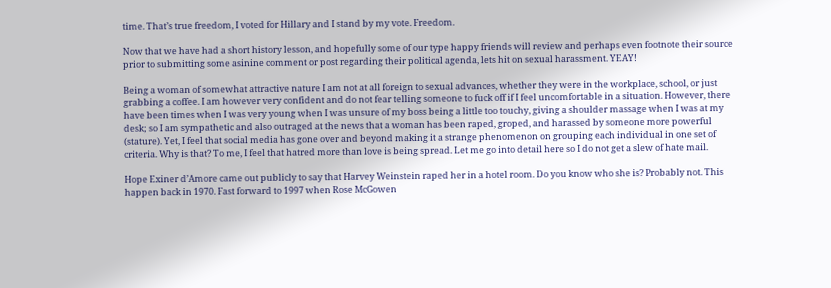time. That’s true freedom, I voted for Hillary and I stand by my vote. Freedom.

Now that we have had a short history lesson, and hopefully some of our type happy friends will review and perhaps even footnote their source prior to submitting some asinine comment or post regarding their political agenda, lets hit on sexual harassment. YEAY!

Being a woman of somewhat attractive nature I am not at all foreign to sexual advances, whether they were in the workplace, school, or just grabbing a coffee. I am however very confident and do not fear telling someone to fuck off if I feel uncomfortable in a situation. However, there have been times when I was very young when I was unsure of my boss being a little too touchy, giving a shoulder massage when I was at my desk; so I am sympathetic and also outraged at the news that a woman has been raped, groped, and harassed by someone more powerful (stature). Yet, I feel that social media has gone over and beyond making it a strange phenomenon on grouping each individual in one set of criteria. Why is that? To me, I feel that hatred more than love is being spread. Let me go into detail here so I do not get a slew of hate mail.

Hope Exiner d’Amore came out publicly to say that Harvey Weinstein raped her in a hotel room. Do you know who she is? Probably not. This happen back in 1970. Fast forward to 1997 when Rose McGowen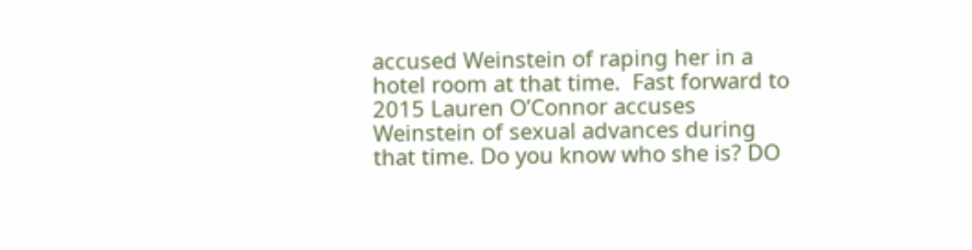accused Weinstein of raping her in a hotel room at that time.  Fast forward to 2015 Lauren O’Connor accuses Weinstein of sexual advances during that time. Do you know who she is? DO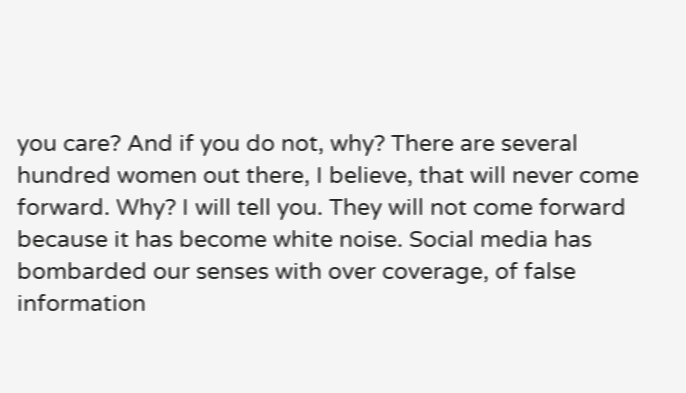you care? And if you do not, why? There are several hundred women out there, I believe, that will never come forward. Why? I will tell you. They will not come forward because it has become white noise. Social media has bombarded our senses with over coverage, of false information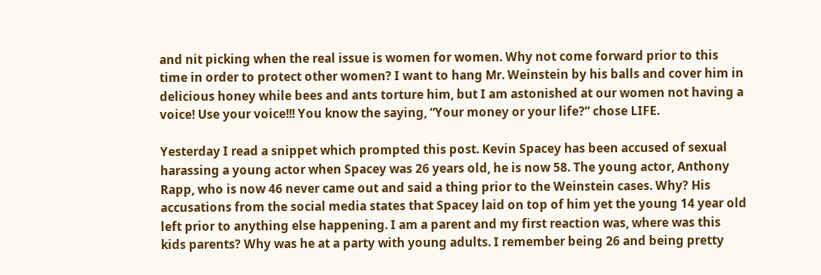and nit picking when the real issue is women for women. Why not come forward prior to this time in order to protect other women? I want to hang Mr. Weinstein by his balls and cover him in delicious honey while bees and ants torture him, but I am astonished at our women not having a voice! Use your voice!!! You know the saying, “Your money or your life?” chose LIFE.

Yesterday I read a snippet which prompted this post. Kevin Spacey has been accused of sexual harassing a young actor when Spacey was 26 years old, he is now 58. The young actor, Anthony Rapp, who is now 46 never came out and said a thing prior to the Weinstein cases. Why? His accusations from the social media states that Spacey laid on top of him yet the young 14 year old left prior to anything else happening. I am a parent and my first reaction was, where was this kids parents? Why was he at a party with young adults. I remember being 26 and being pretty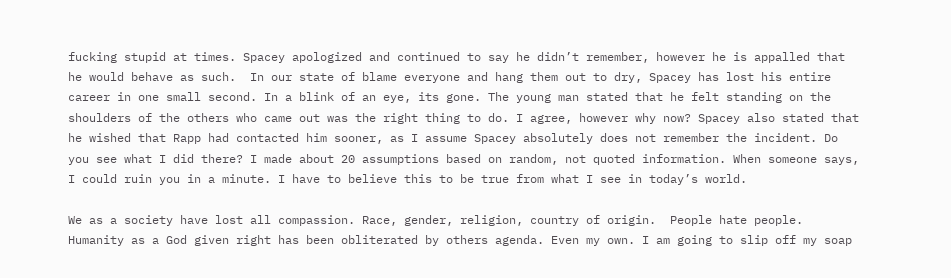fucking stupid at times. Spacey apologized and continued to say he didn’t remember, however he is appalled that he would behave as such.  In our state of blame everyone and hang them out to dry, Spacey has lost his entire career in one small second. In a blink of an eye, its gone. The young man stated that he felt standing on the shoulders of the others who came out was the right thing to do. I agree, however why now? Spacey also stated that he wished that Rapp had contacted him sooner, as I assume Spacey absolutely does not remember the incident. Do you see what I did there? I made about 20 assumptions based on random, not quoted information. When someone says, I could ruin you in a minute. I have to believe this to be true from what I see in today’s world.

We as a society have lost all compassion. Race, gender, religion, country of origin.  People hate people. Humanity as a God given right has been obliterated by others agenda. Even my own. I am going to slip off my soap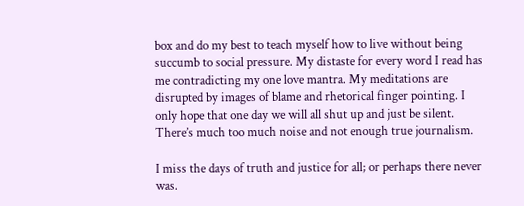box and do my best to teach myself how to live without being succumb to social pressure. My distaste for every word I read has me contradicting my one love mantra. My meditations are disrupted by images of blame and rhetorical finger pointing. I only hope that one day we will all shut up and just be silent. There’s much too much noise and not enough true journalism.

I miss the days of truth and justice for all; or perhaps there never was.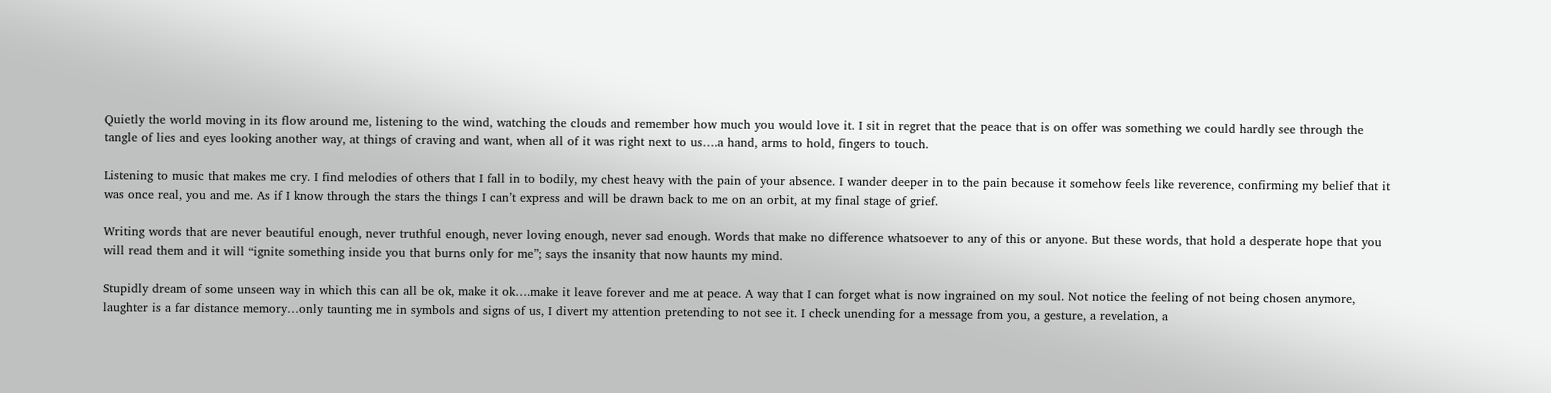Quietly the world moving in its flow around me, listening to the wind, watching the clouds and remember how much you would love it. I sit in regret that the peace that is on offer was something we could hardly see through the tangle of lies and eyes looking another way, at things of craving and want, when all of it was right next to us….a hand, arms to hold, fingers to touch.

Listening to music that makes me cry. I find melodies of others that I fall in to bodily, my chest heavy with the pain of your absence. I wander deeper in to the pain because it somehow feels like reverence, confirming my belief that it was once real, you and me. As if I know through the stars the things I can’t express and will be drawn back to me on an orbit, at my final stage of grief.

Writing words that are never beautiful enough, never truthful enough, never loving enough, never sad enough. Words that make no difference whatsoever to any of this or anyone. But these words, that hold a desperate hope that you will read them and it will “ignite something inside you that burns only for me”; says the insanity that now haunts my mind.

Stupidly dream of some unseen way in which this can all be ok, make it ok….make it leave forever and me at peace. A way that I can forget what is now ingrained on my soul. Not notice the feeling of not being chosen anymore, laughter is a far distance memory…only taunting me in symbols and signs of us, I divert my attention pretending to not see it. I check unending for a message from you, a gesture, a revelation, a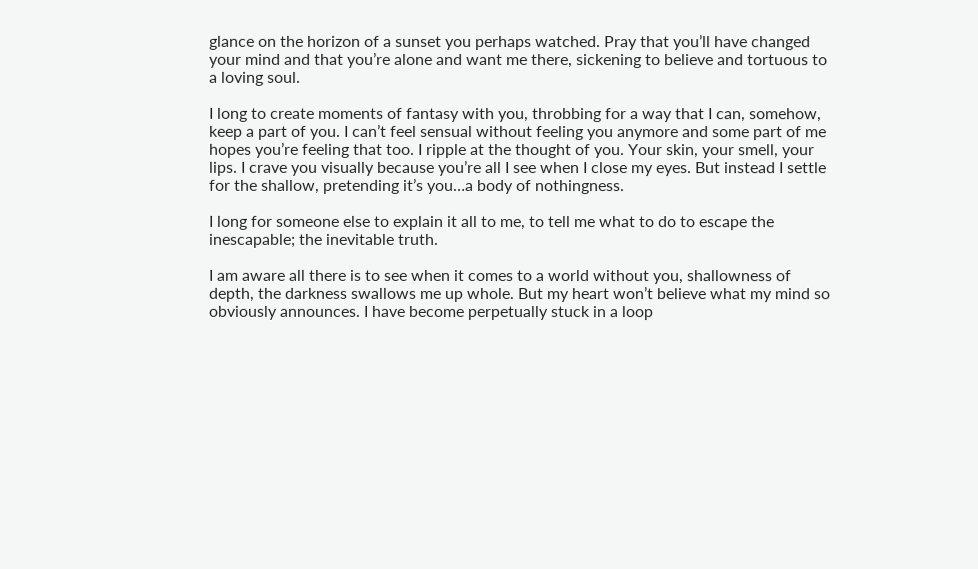glance on the horizon of a sunset you perhaps watched. Pray that you’ll have changed your mind and that you’re alone and want me there, sickening to believe and tortuous to a loving soul.

I long to create moments of fantasy with you, throbbing for a way that I can, somehow, keep a part of you. I can’t feel sensual without feeling you anymore and some part of me hopes you’re feeling that too. I ripple at the thought of you. Your skin, your smell, your lips. I crave you visually because you’re all I see when I close my eyes. But instead I settle for the shallow, pretending it’s you…a body of nothingness.

I long for someone else to explain it all to me, to tell me what to do to escape the inescapable; the inevitable truth.

I am aware all there is to see when it comes to a world without you, shallowness of depth, the darkness swallows me up whole. But my heart won’t believe what my mind so obviously announces. I have become perpetually stuck in a loop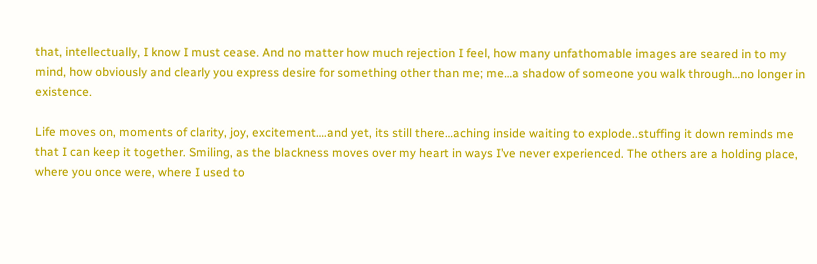that, intellectually, I know I must cease. And no matter how much rejection I feel, how many unfathomable images are seared in to my mind, how obviously and clearly you express desire for something other than me; me…a shadow of someone you walk through…no longer in existence.

Life moves on, moments of clarity, joy, excitement….and yet, its still there…aching inside waiting to explode..stuffing it down reminds me that I can keep it together. Smiling, as the blackness moves over my heart in ways I’ve never experienced. The others are a holding place, where you once were, where I used to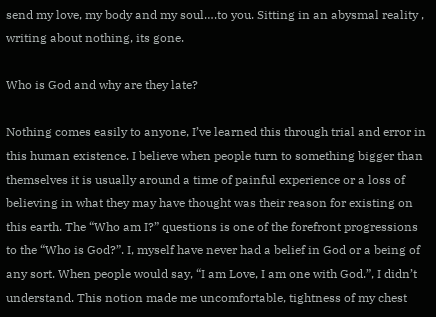send my love, my body and my soul….to you. Sitting in an abysmal reality , writing about nothing, its gone.

Who is God and why are they late?

Nothing comes easily to anyone, I’ve learned this through trial and error in this human existence. I believe when people turn to something bigger than themselves it is usually around a time of painful experience or a loss of believing in what they may have thought was their reason for existing on this earth. The “Who am I?” questions is one of the forefront progressions to the “Who is God?”. I, myself have never had a belief in God or a being of any sort. When people would say, “I am Love, I am one with God.”, I didn’t understand. This notion made me uncomfortable, tightness of my chest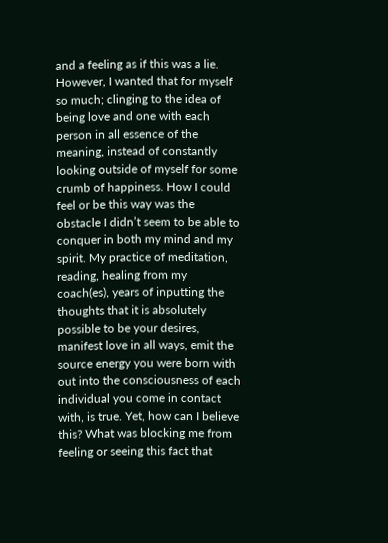and a feeling as if this was a lie. However, I wanted that for myself so much; clinging to the idea of being love and one with each person in all essence of the meaning, instead of constantly looking outside of myself for some crumb of happiness. How I could feel or be this way was the obstacle I didn’t seem to be able to conquer in both my mind and my spirit. My practice of meditation, reading, healing from my coach(es), years of inputting the thoughts that it is absolutely possible to be your desires, manifest love in all ways, emit the source energy you were born with out into the consciousness of each individual you come in contact with, is true. Yet, how can I believe this? What was blocking me from feeling or seeing this fact that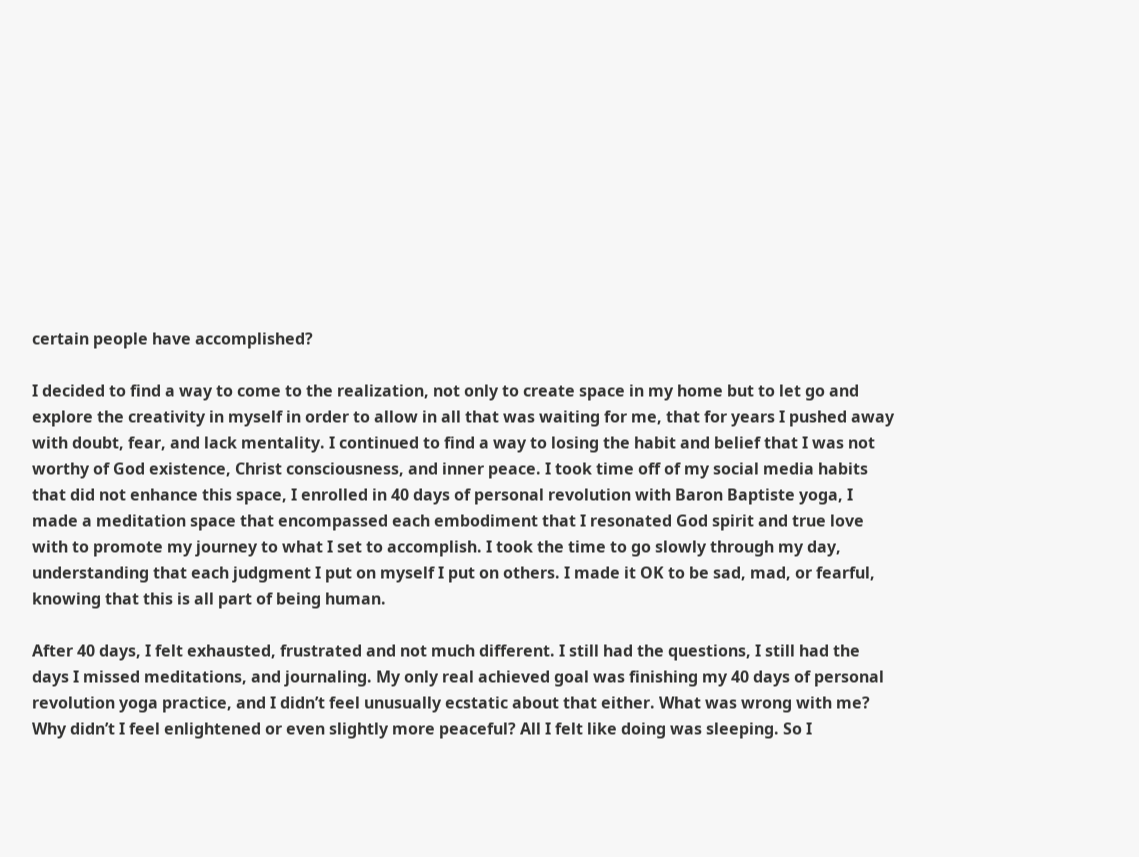certain people have accomplished?

I decided to find a way to come to the realization, not only to create space in my home but to let go and explore the creativity in myself in order to allow in all that was waiting for me, that for years I pushed away with doubt, fear, and lack mentality. I continued to find a way to losing the habit and belief that I was not worthy of God existence, Christ consciousness, and inner peace. I took time off of my social media habits that did not enhance this space, I enrolled in 40 days of personal revolution with Baron Baptiste yoga, I made a meditation space that encompassed each embodiment that I resonated God spirit and true love with to promote my journey to what I set to accomplish. I took the time to go slowly through my day, understanding that each judgment I put on myself I put on others. I made it OK to be sad, mad, or fearful, knowing that this is all part of being human.

After 40 days, I felt exhausted, frustrated and not much different. I still had the questions, I still had the days I missed meditations, and journaling. My only real achieved goal was finishing my 40 days of personal revolution yoga practice, and I didn’t feel unusually ecstatic about that either. What was wrong with me? Why didn’t I feel enlightened or even slightly more peaceful? All I felt like doing was sleeping. So I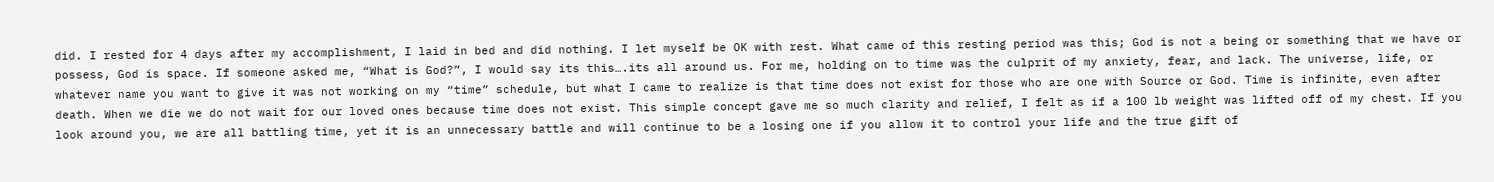did. I rested for 4 days after my accomplishment, I laid in bed and did nothing. I let myself be OK with rest. What came of this resting period was this; God is not a being or something that we have or possess, God is space. If someone asked me, “What is God?”, I would say its this….its all around us. For me, holding on to time was the culprit of my anxiety, fear, and lack. The universe, life, or whatever name you want to give it was not working on my “time” schedule, but what I came to realize is that time does not exist for those who are one with Source or God. Time is infinite, even after death. When we die we do not wait for our loved ones because time does not exist. This simple concept gave me so much clarity and relief, I felt as if a 100 lb weight was lifted off of my chest. If you look around you, we are all battling time, yet it is an unnecessary battle and will continue to be a losing one if you allow it to control your life and the true gift of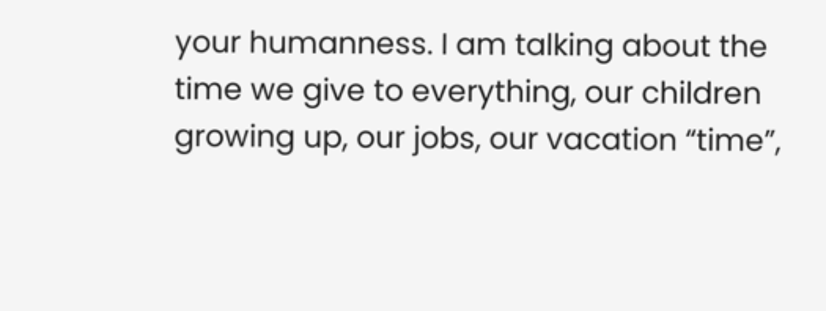your humanness. I am talking about the time we give to everything, our children growing up, our jobs, our vacation “time”,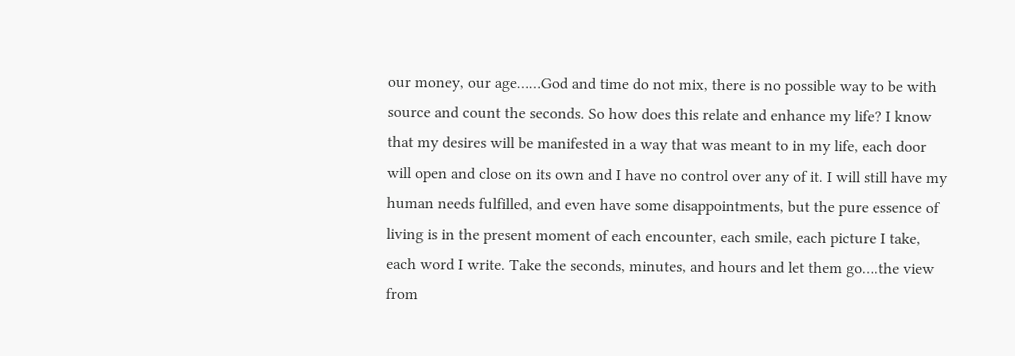our money, our age……God and time do not mix, there is no possible way to be with source and count the seconds. So how does this relate and enhance my life? I know that my desires will be manifested in a way that was meant to in my life, each door will open and close on its own and I have no control over any of it. I will still have my human needs fulfilled, and even have some disappointments, but the pure essence of living is in the present moment of each encounter, each smile, each picture I take, each word I write. Take the seconds, minutes, and hours and let them go….the view from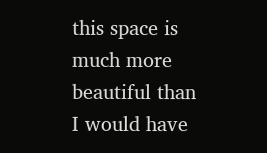this space is much more beautiful than I would have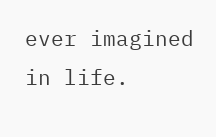ever imagined in life.